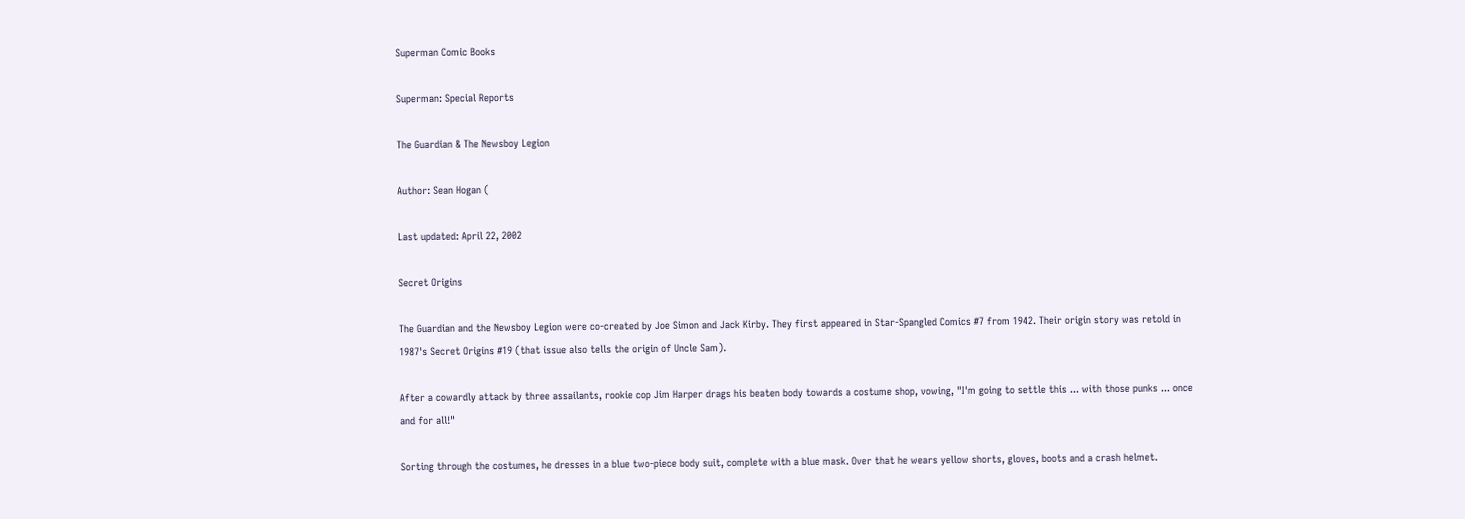Superman Comic Books

Superman: Special Reports

The Guardian & The Newsboy Legion

Author: Sean Hogan (

Last updated: April 22, 2002

Secret Origins

The Guardian and the Newsboy Legion were co-created by Joe Simon and Jack Kirby. They first appeared in Star-Spangled Comics #7 from 1942. Their origin story was retold in 1987's Secret Origins #19 (that issue also tells the origin of Uncle Sam).

After a cowardly attack by three assailants, rookie cop Jim Harper drags his beaten body towards a costume shop, vowing, "I'm going to settle this ... with those punks ... once and for all!"

Sorting through the costumes, he dresses in a blue two-piece body suit, complete with a blue mask. Over that he wears yellow shorts, gloves, boots and a crash helmet.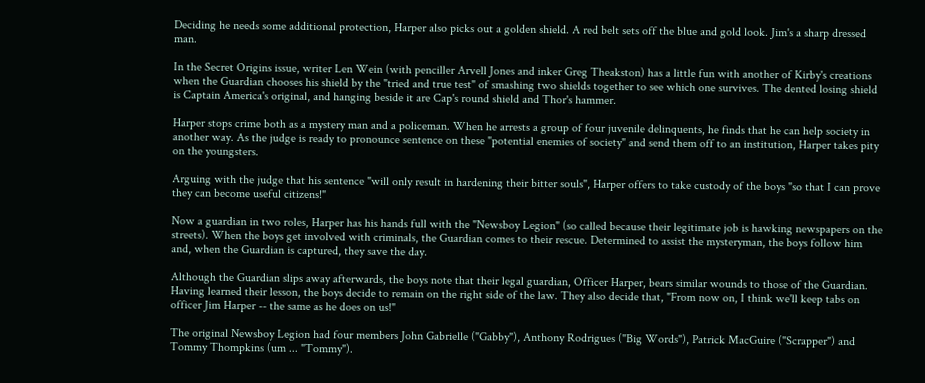Deciding he needs some additional protection, Harper also picks out a golden shield. A red belt sets off the blue and gold look. Jim's a sharp dressed man.

In the Secret Origins issue, writer Len Wein (with penciller Arvell Jones and inker Greg Theakston) has a little fun with another of Kirby's creations when the Guardian chooses his shield by the "tried and true test" of smashing two shields together to see which one survives. The dented losing shield is Captain America's original, and hanging beside it are Cap's round shield and Thor's hammer.

Harper stops crime both as a mystery man and a policeman. When he arrests a group of four juvenile delinquents, he finds that he can help society in another way. As the judge is ready to pronounce sentence on these "potential enemies of society" and send them off to an institution, Harper takes pity on the youngsters.

Arguing with the judge that his sentence "will only result in hardening their bitter souls", Harper offers to take custody of the boys "so that I can prove they can become useful citizens!"

Now a guardian in two roles, Harper has his hands full with the "Newsboy Legion" (so called because their legitimate job is hawking newspapers on the streets). When the boys get involved with criminals, the Guardian comes to their rescue. Determined to assist the mysteryman, the boys follow him and, when the Guardian is captured, they save the day.

Although the Guardian slips away afterwards, the boys note that their legal guardian, Officer Harper, bears similar wounds to those of the Guardian. Having learned their lesson, the boys decide to remain on the right side of the law. They also decide that, "From now on, I think we'll keep tabs on officer Jim Harper -- the same as he does on us!"

The original Newsboy Legion had four members John Gabrielle ("Gabby"), Anthony Rodrigues ("Big Words"), Patrick MacGuire ("Scrapper") and Tommy Thompkins (um ... "Tommy").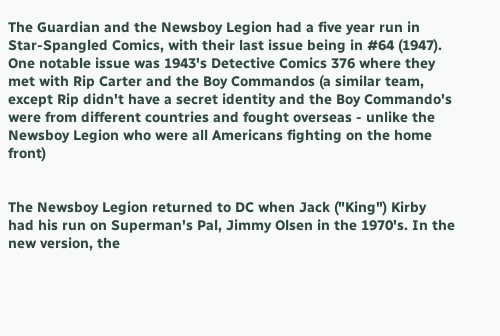The Guardian and the Newsboy Legion had a five year run in Star-Spangled Comics, with their last issue being in #64 (1947). One notable issue was 1943's Detective Comics 376 where they met with Rip Carter and the Boy Commandos (a similar team, except Rip didn't have a secret identity and the Boy Commando's were from different countries and fought overseas - unlike the Newsboy Legion who were all Americans fighting on the home front)


The Newsboy Legion returned to DC when Jack ("King") Kirby had his run on Superman's Pal, Jimmy Olsen in the 1970's. In the new version, the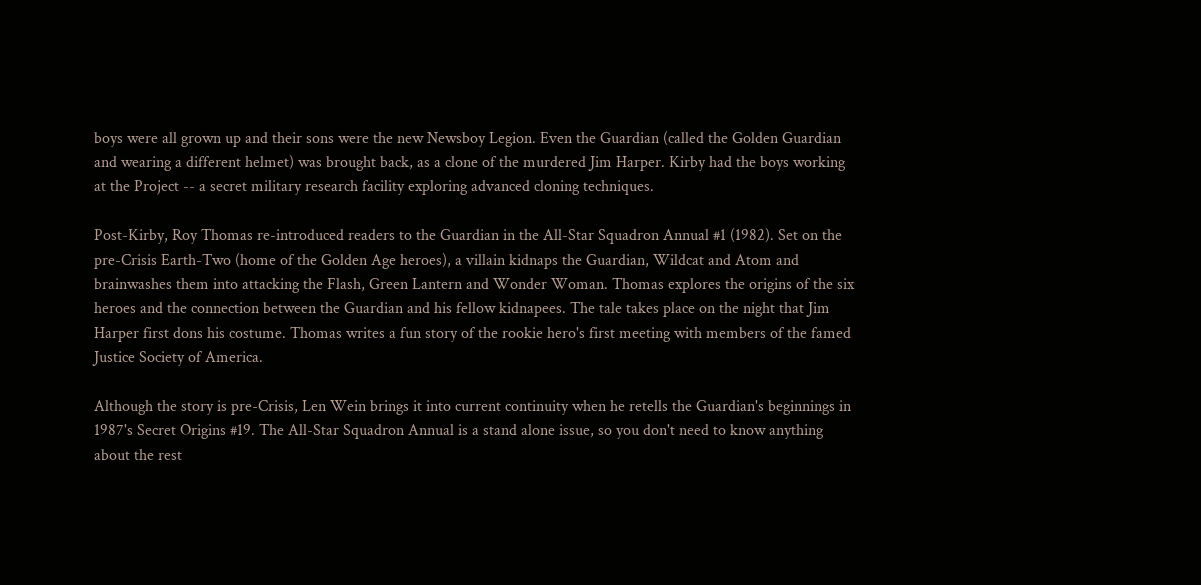boys were all grown up and their sons were the new Newsboy Legion. Even the Guardian (called the Golden Guardian and wearing a different helmet) was brought back, as a clone of the murdered Jim Harper. Kirby had the boys working at the Project -- a secret military research facility exploring advanced cloning techniques.

Post-Kirby, Roy Thomas re-introduced readers to the Guardian in the All-Star Squadron Annual #1 (1982). Set on the pre-Crisis Earth-Two (home of the Golden Age heroes), a villain kidnaps the Guardian, Wildcat and Atom and brainwashes them into attacking the Flash, Green Lantern and Wonder Woman. Thomas explores the origins of the six heroes and the connection between the Guardian and his fellow kidnapees. The tale takes place on the night that Jim Harper first dons his costume. Thomas writes a fun story of the rookie hero's first meeting with members of the famed Justice Society of America.

Although the story is pre-Crisis, Len Wein brings it into current continuity when he retells the Guardian's beginnings in 1987's Secret Origins #19. The All-Star Squadron Annual is a stand alone issue, so you don't need to know anything about the rest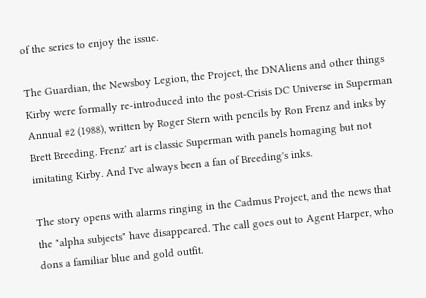of the series to enjoy the issue.

The Guardian, the Newsboy Legion, the Project, the DNAliens and other things Kirby were formally re-introduced into the post-Crisis DC Universe in Superman Annual #2 (1988), written by Roger Stern with pencils by Ron Frenz and inks by Brett Breeding. Frenz' art is classic Superman with panels homaging but not imitating Kirby. And I've always been a fan of Breeding's inks.

The story opens with alarms ringing in the Cadmus Project, and the news that the "alpha subjects" have disappeared. The call goes out to Agent Harper, who dons a familiar blue and gold outfit.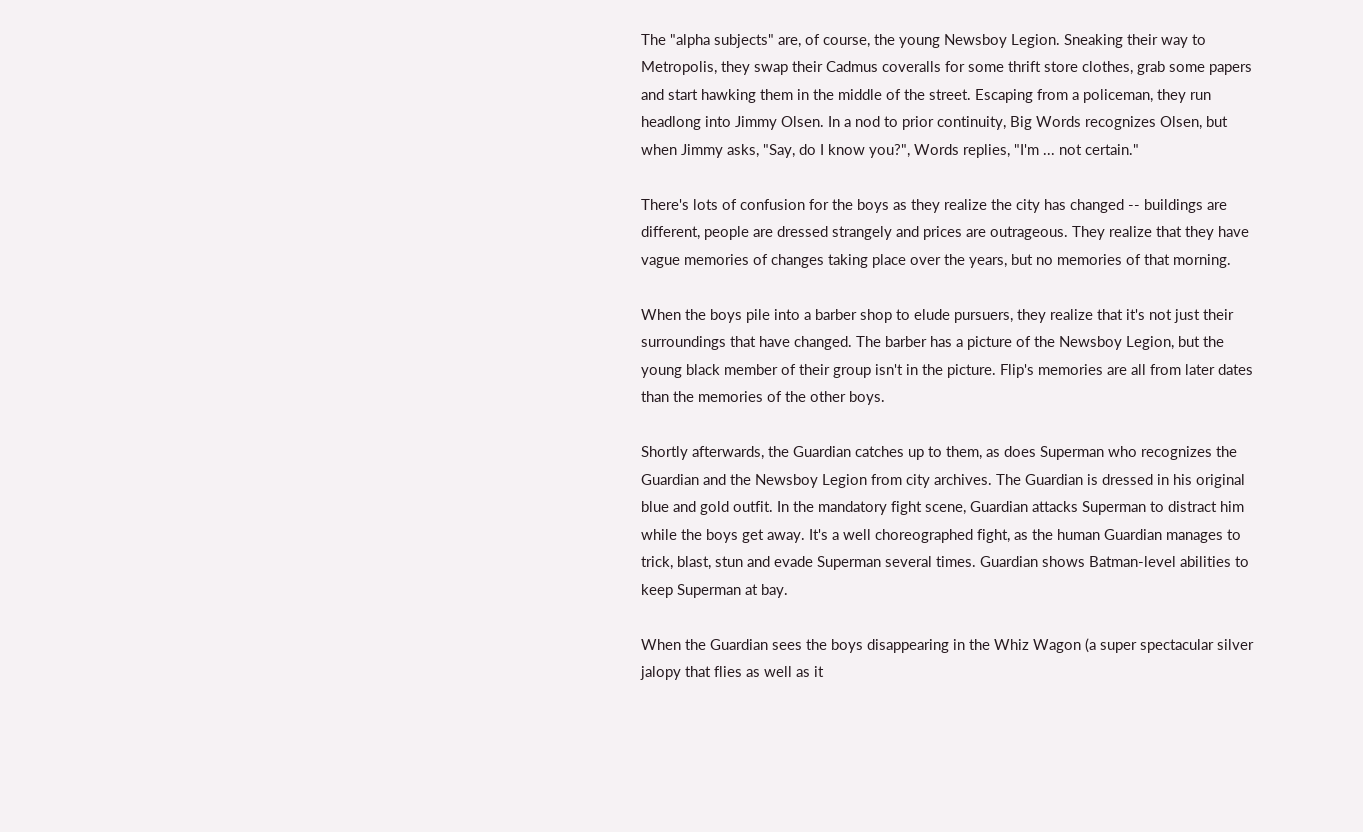The "alpha subjects" are, of course, the young Newsboy Legion. Sneaking their way to Metropolis, they swap their Cadmus coveralls for some thrift store clothes, grab some papers and start hawking them in the middle of the street. Escaping from a policeman, they run headlong into Jimmy Olsen. In a nod to prior continuity, Big Words recognizes Olsen, but when Jimmy asks, "Say, do I know you?", Words replies, "I'm ... not certain."

There's lots of confusion for the boys as they realize the city has changed -- buildings are different, people are dressed strangely and prices are outrageous. They realize that they have vague memories of changes taking place over the years, but no memories of that morning.

When the boys pile into a barber shop to elude pursuers, they realize that it's not just their surroundings that have changed. The barber has a picture of the Newsboy Legion, but the young black member of their group isn't in the picture. Flip's memories are all from later dates than the memories of the other boys.

Shortly afterwards, the Guardian catches up to them, as does Superman who recognizes the Guardian and the Newsboy Legion from city archives. The Guardian is dressed in his original blue and gold outfit. In the mandatory fight scene, Guardian attacks Superman to distract him while the boys get away. It's a well choreographed fight, as the human Guardian manages to trick, blast, stun and evade Superman several times. Guardian shows Batman-level abilities to keep Superman at bay.

When the Guardian sees the boys disappearing in the Whiz Wagon (a super spectacular silver jalopy that flies as well as it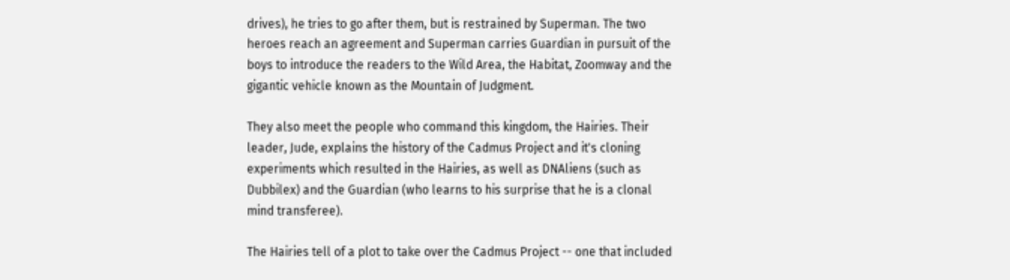drives), he tries to go after them, but is restrained by Superman. The two heroes reach an agreement and Superman carries Guardian in pursuit of the boys to introduce the readers to the Wild Area, the Habitat, Zoomway and the gigantic vehicle known as the Mountain of Judgment.

They also meet the people who command this kingdom, the Hairies. Their leader, Jude, explains the history of the Cadmus Project and it's cloning experiments which resulted in the Hairies, as well as DNAliens (such as Dubbilex) and the Guardian (who learns to his surprise that he is a clonal mind transferee).

The Hairies tell of a plot to take over the Cadmus Project -- one that included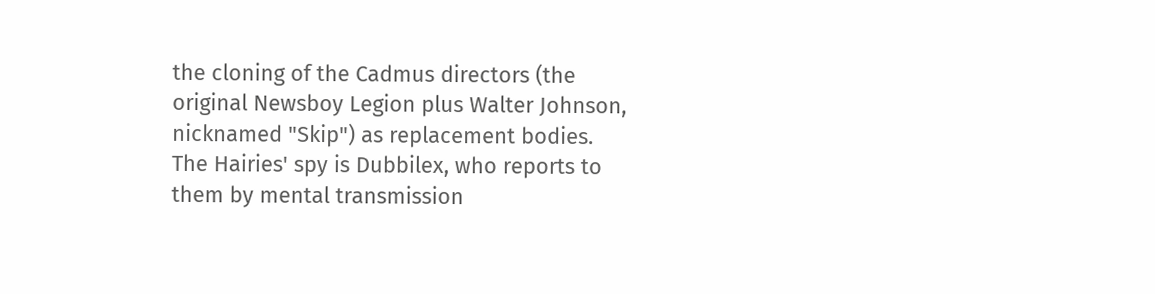the cloning of the Cadmus directors (the original Newsboy Legion plus Walter Johnson, nicknamed "Skip") as replacement bodies. The Hairies' spy is Dubbilex, who reports to them by mental transmission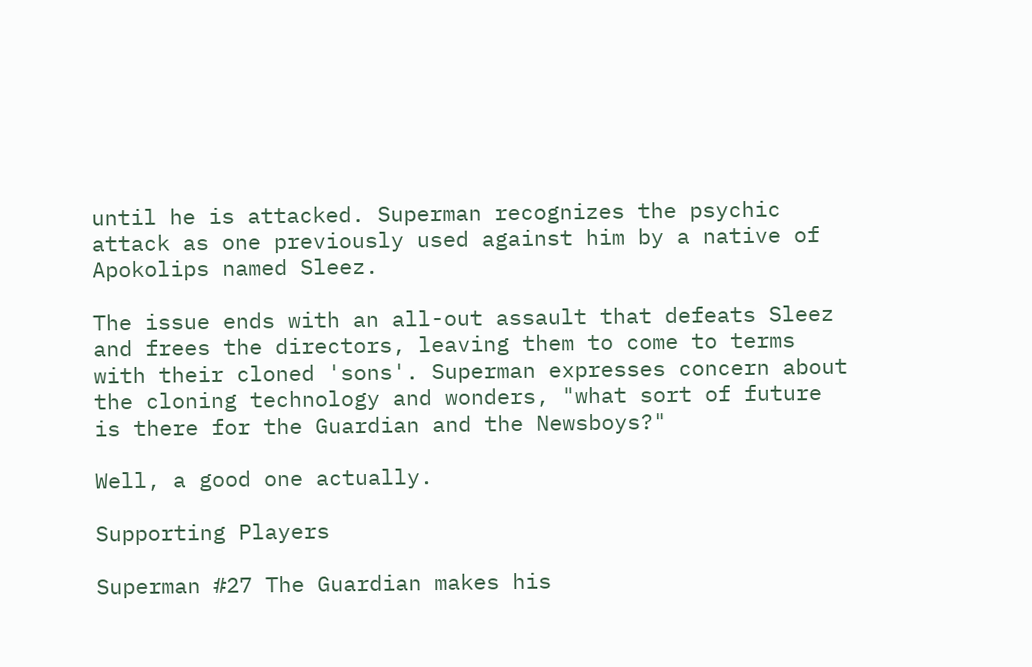until he is attacked. Superman recognizes the psychic attack as one previously used against him by a native of Apokolips named Sleez.

The issue ends with an all-out assault that defeats Sleez and frees the directors, leaving them to come to terms with their cloned 'sons'. Superman expresses concern about the cloning technology and wonders, "what sort of future is there for the Guardian and the Newsboys?"

Well, a good one actually.

Supporting Players

Superman #27 The Guardian makes his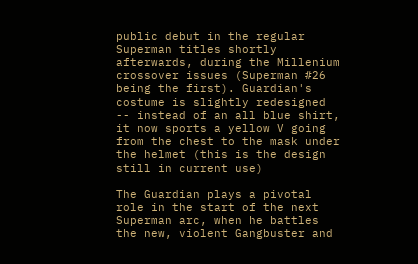public debut in the regular Superman titles shortly afterwards, during the Millenium crossover issues (Superman #26 being the first). Guardian's costume is slightly redesigned -- instead of an all blue shirt, it now sports a yellow V going from the chest to the mask under the helmet (this is the design still in current use)

The Guardian plays a pivotal role in the start of the next Superman arc, when he battles the new, violent Gangbuster and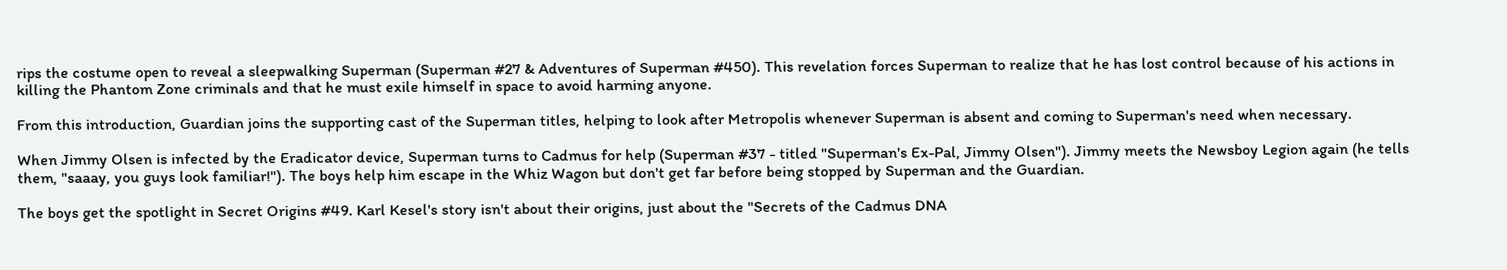rips the costume open to reveal a sleepwalking Superman (Superman #27 & Adventures of Superman #450). This revelation forces Superman to realize that he has lost control because of his actions in killing the Phantom Zone criminals and that he must exile himself in space to avoid harming anyone.

From this introduction, Guardian joins the supporting cast of the Superman titles, helping to look after Metropolis whenever Superman is absent and coming to Superman's need when necessary.

When Jimmy Olsen is infected by the Eradicator device, Superman turns to Cadmus for help (Superman #37 - titled "Superman's Ex-Pal, Jimmy Olsen"). Jimmy meets the Newsboy Legion again (he tells them, "saaay, you guys look familiar!"). The boys help him escape in the Whiz Wagon but don't get far before being stopped by Superman and the Guardian.

The boys get the spotlight in Secret Origins #49. Karl Kesel's story isn't about their origins, just about the "Secrets of the Cadmus DNA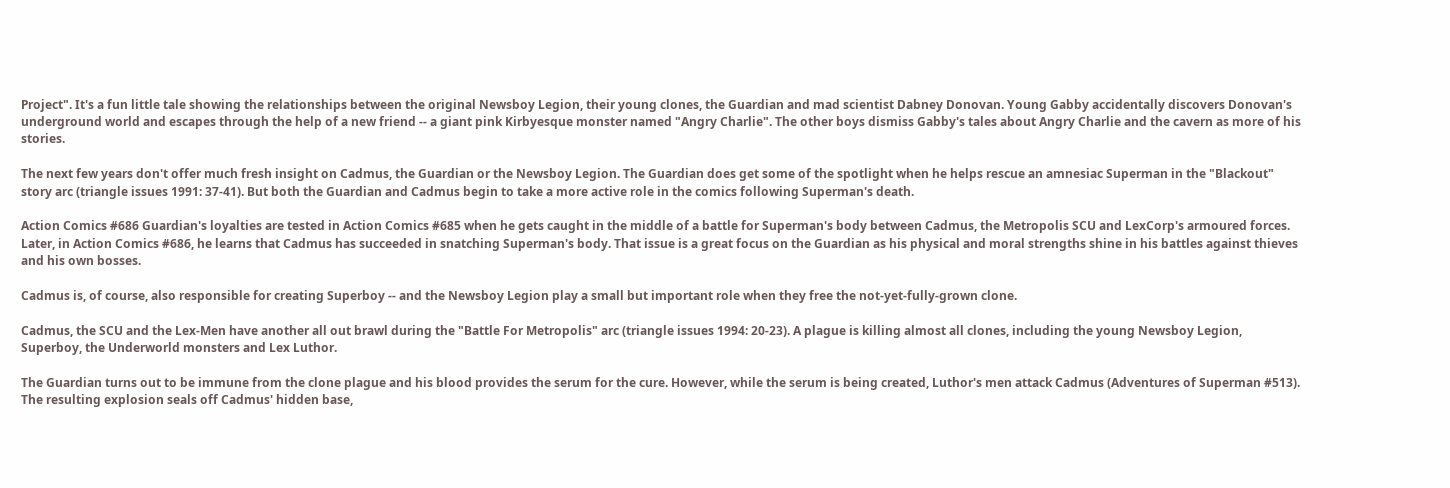Project". It's a fun little tale showing the relationships between the original Newsboy Legion, their young clones, the Guardian and mad scientist Dabney Donovan. Young Gabby accidentally discovers Donovan's underground world and escapes through the help of a new friend -- a giant pink Kirbyesque monster named "Angry Charlie". The other boys dismiss Gabby's tales about Angry Charlie and the cavern as more of his stories.

The next few years don't offer much fresh insight on Cadmus, the Guardian or the Newsboy Legion. The Guardian does get some of the spotlight when he helps rescue an amnesiac Superman in the "Blackout" story arc (triangle issues 1991: 37-41). But both the Guardian and Cadmus begin to take a more active role in the comics following Superman's death.

Action Comics #686 Guardian's loyalties are tested in Action Comics #685 when he gets caught in the middle of a battle for Superman's body between Cadmus, the Metropolis SCU and LexCorp's armoured forces. Later, in Action Comics #686, he learns that Cadmus has succeeded in snatching Superman's body. That issue is a great focus on the Guardian as his physical and moral strengths shine in his battles against thieves and his own bosses.

Cadmus is, of course, also responsible for creating Superboy -- and the Newsboy Legion play a small but important role when they free the not-yet-fully-grown clone.

Cadmus, the SCU and the Lex-Men have another all out brawl during the "Battle For Metropolis" arc (triangle issues 1994: 20-23). A plague is killing almost all clones, including the young Newsboy Legion, Superboy, the Underworld monsters and Lex Luthor.

The Guardian turns out to be immune from the clone plague and his blood provides the serum for the cure. However, while the serum is being created, Luthor's men attack Cadmus (Adventures of Superman #513). The resulting explosion seals off Cadmus' hidden base,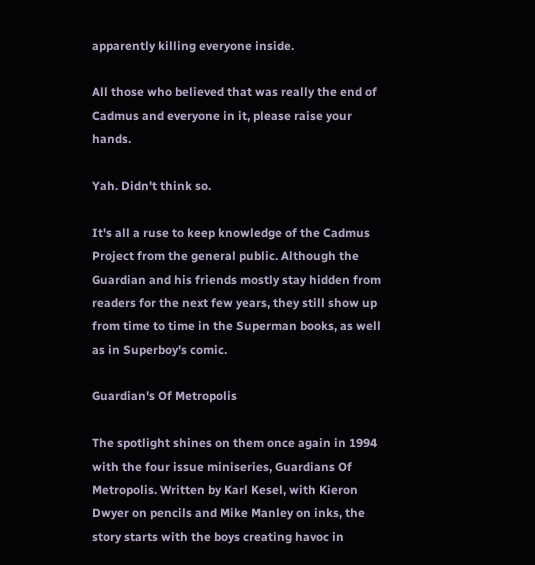apparently killing everyone inside.

All those who believed that was really the end of Cadmus and everyone in it, please raise your hands.

Yah. Didn't think so.

It's all a ruse to keep knowledge of the Cadmus Project from the general public. Although the Guardian and his friends mostly stay hidden from readers for the next few years, they still show up from time to time in the Superman books, as well as in Superboy's comic.

Guardian's Of Metropolis

The spotlight shines on them once again in 1994 with the four issue miniseries, Guardians Of Metropolis. Written by Karl Kesel, with Kieron Dwyer on pencils and Mike Manley on inks, the story starts with the boys creating havoc in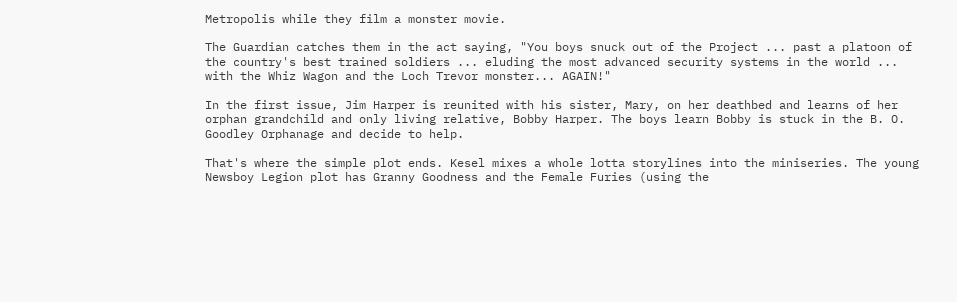Metropolis while they film a monster movie.

The Guardian catches them in the act saying, "You boys snuck out of the Project ... past a platoon of the country's best trained soldiers ... eluding the most advanced security systems in the world ... with the Whiz Wagon and the Loch Trevor monster... AGAIN!"

In the first issue, Jim Harper is reunited with his sister, Mary, on her deathbed and learns of her orphan grandchild and only living relative, Bobby Harper. The boys learn Bobby is stuck in the B. O. Goodley Orphanage and decide to help.

That's where the simple plot ends. Kesel mixes a whole lotta storylines into the miniseries. The young Newsboy Legion plot has Granny Goodness and the Female Furies (using the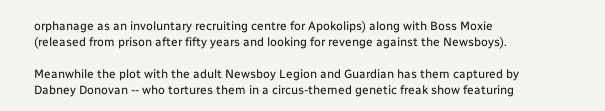orphanage as an involuntary recruiting centre for Apokolips) along with Boss Moxie (released from prison after fifty years and looking for revenge against the Newsboys).

Meanwhile the plot with the adult Newsboy Legion and Guardian has them captured by Dabney Donovan -- who tortures them in a circus-themed genetic freak show featuring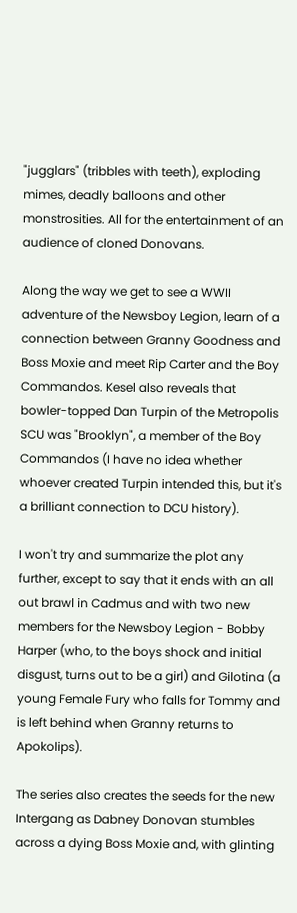"jugglars" (tribbles with teeth), exploding mimes, deadly balloons and other monstrosities. All for the entertainment of an audience of cloned Donovans.

Along the way we get to see a WWII adventure of the Newsboy Legion, learn of a connection between Granny Goodness and Boss Moxie and meet Rip Carter and the Boy Commandos. Kesel also reveals that bowler-topped Dan Turpin of the Metropolis SCU was "Brooklyn", a member of the Boy Commandos (I have no idea whether whoever created Turpin intended this, but it's a brilliant connection to DCU history).

I won't try and summarize the plot any further, except to say that it ends with an all out brawl in Cadmus and with two new members for the Newsboy Legion - Bobby Harper (who, to the boys shock and initial disgust, turns out to be a girl) and Gilotina (a young Female Fury who falls for Tommy and is left behind when Granny returns to Apokolips).

The series also creates the seeds for the new Intergang as Dabney Donovan stumbles across a dying Boss Moxie and, with glinting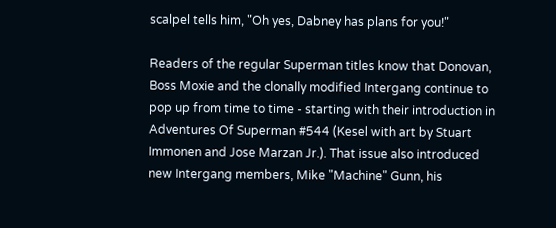scalpel tells him, "Oh yes, Dabney has plans for you!"

Readers of the regular Superman titles know that Donovan, Boss Moxie and the clonally modified Intergang continue to pop up from time to time - starting with their introduction in Adventures Of Superman #544 (Kesel with art by Stuart Immonen and Jose Marzan Jr.). That issue also introduced new Intergang members, Mike "Machine" Gunn, his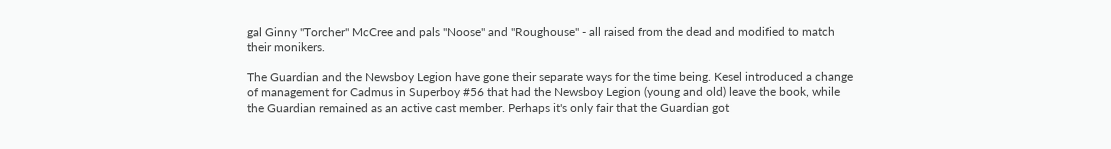gal Ginny "Torcher" McCree and pals "Noose" and "Roughouse" - all raised from the dead and modified to match their monikers.

The Guardian and the Newsboy Legion have gone their separate ways for the time being. Kesel introduced a change of management for Cadmus in Superboy #56 that had the Newsboy Legion (young and old) leave the book, while the Guardian remained as an active cast member. Perhaps it's only fair that the Guardian got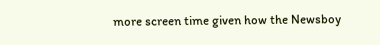more screen time given how the Newsboy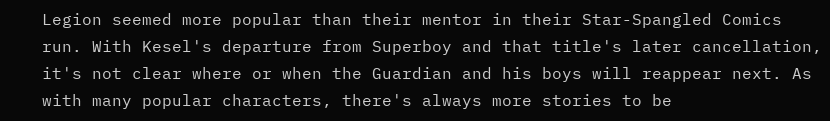Legion seemed more popular than their mentor in their Star-Spangled Comics run. With Kesel's departure from Superboy and that title's later cancellation, it's not clear where or when the Guardian and his boys will reappear next. As with many popular characters, there's always more stories to be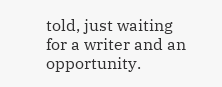told, just waiting for a writer and an opportunity.